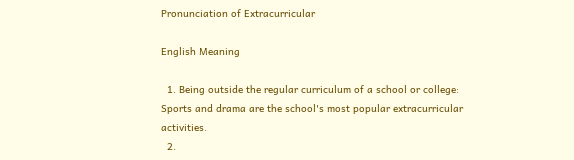Pronunciation of Extracurricular

English Meaning

  1. Being outside the regular curriculum of a school or college: Sports and drama are the school's most popular extracurricular activities.
  2.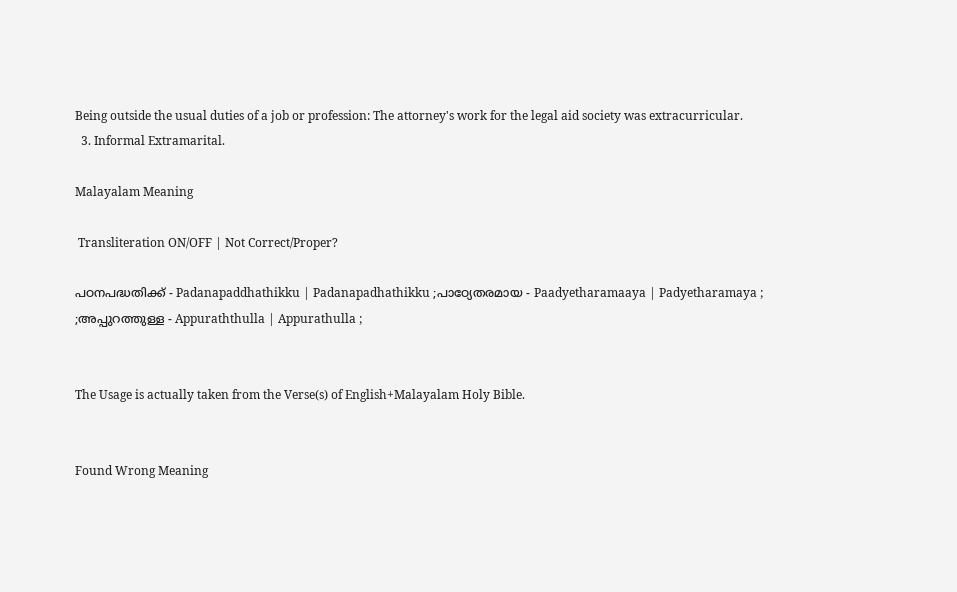Being outside the usual duties of a job or profession: The attorney's work for the legal aid society was extracurricular.
  3. Informal Extramarital.

Malayalam Meaning

 Transliteration ON/OFF | Not Correct/Proper?

പഠനപദ്ധതിക്ക്‌ - Padanapaddhathikku | Padanapadhathikku ;പാഠ്യേതരമായ - Paadyetharamaaya | Padyetharamaya ; ;അപ്പുറത്തുള്ള - Appuraththulla | Appurathulla ;


The Usage is actually taken from the Verse(s) of English+Malayalam Holy Bible.


Found Wrong Meaning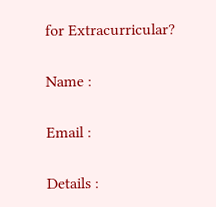for Extracurricular?

Name :

Email :

Details :